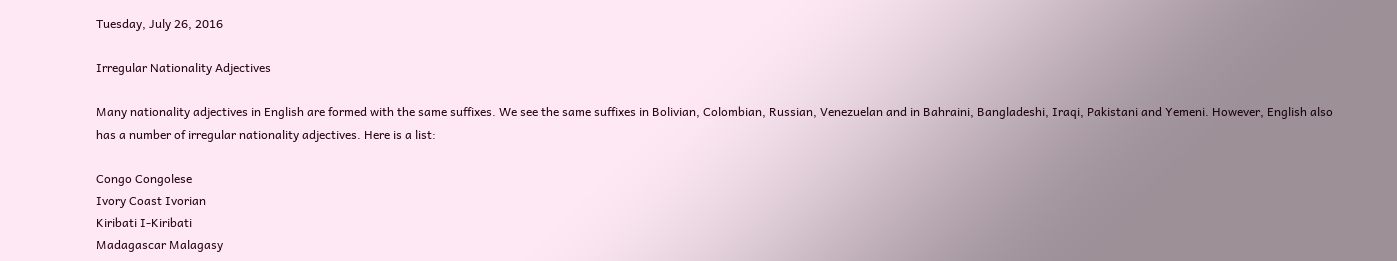Tuesday, July 26, 2016

Irregular Nationality Adjectives

Many nationality adjectives in English are formed with the same suffixes. We see the same suffixes in Bolivian, Colombian, Russian, Venezuelan and in Bahraini, Bangladeshi, Iraqi, Pakistani and Yemeni. However, English also has a number of irregular nationality adjectives. Here is a list:

Congo Congolese
Ivory Coast Ivorian
Kiribati I-Kiribati
Madagascar Malagasy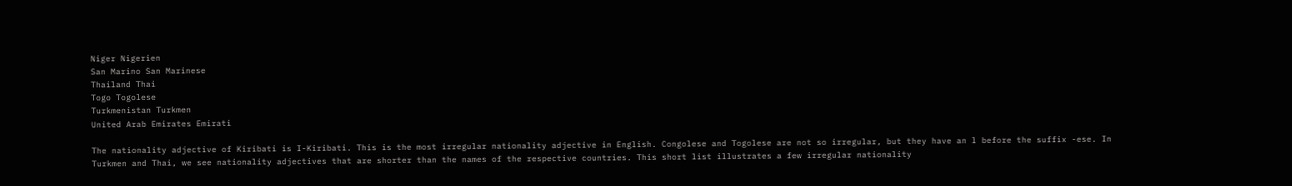Niger Nigerien
San Marino San Marinese
Thailand Thai
Togo Togolese
Turkmenistan Turkmen
United Arab Emirates Emirati

The nationality adjective of Kiribati is I-Kiribati. This is the most irregular nationality adjective in English. Congolese and Togolese are not so irregular, but they have an l before the suffix -ese. In Turkmen and Thai, we see nationality adjectives that are shorter than the names of the respective countries. This short list illustrates a few irregular nationality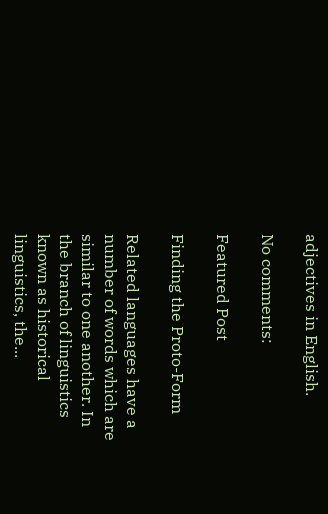adjectives in English.

No comments:

Featured Post

Finding the Proto-Form

Related languages have a number of words which are similar to one another. In the branch of linguistics known as historical linguistics, the...